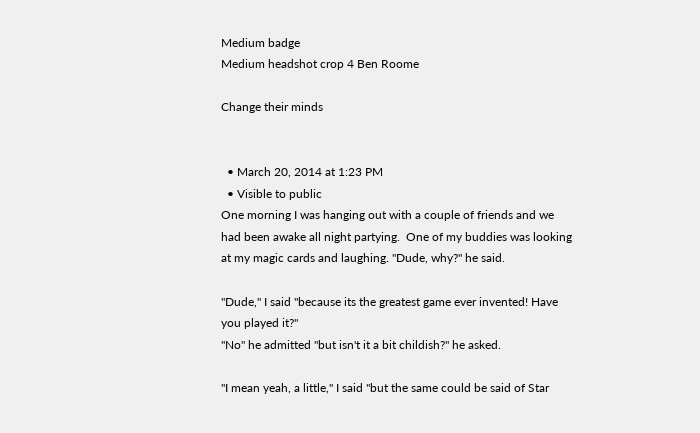Medium badge
Medium headshot crop 4 Ben Roome

Change their minds


  • March 20, 2014 at 1:23 PM
  • Visible to public
One morning I was hanging out with a couple of friends and we had been awake all night partying.  One of my buddies was looking at my magic cards and laughing. "Dude, why?" he said.

"Dude," I said "because its the greatest game ever invented! Have you played it?"
"No" he admitted "but isn't it a bit childish?" he asked.

"I mean yeah, a little," I said "but the same could be said of Star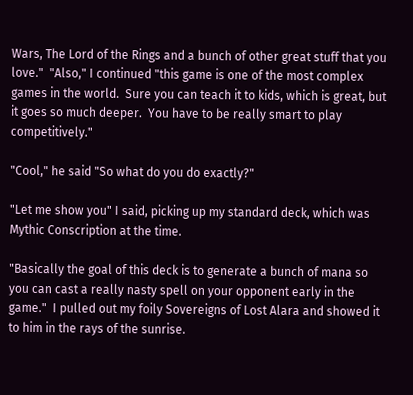Wars, The Lord of the Rings and a bunch of other great stuff that you love."  "Also," I continued "this game is one of the most complex games in the world.  Sure you can teach it to kids, which is great, but it goes so much deeper.  You have to be really smart to play competitively."

"Cool," he said "So what do you do exactly?"

"Let me show you" I said, picking up my standard deck, which was Mythic Conscription at the time.

"Basically the goal of this deck is to generate a bunch of mana so you can cast a really nasty spell on your opponent early in the game."  I pulled out my foily Sovereigns of Lost Alara and showed it to him in the rays of the sunrise.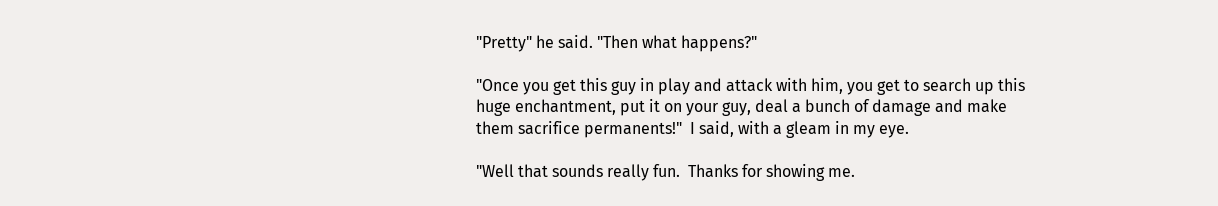"Pretty" he said. "Then what happens?"

"Once you get this guy in play and attack with him, you get to search up this huge enchantment, put it on your guy, deal a bunch of damage and make them sacrifice permanents!"  I said, with a gleam in my eye.

"Well that sounds really fun.  Thanks for showing me.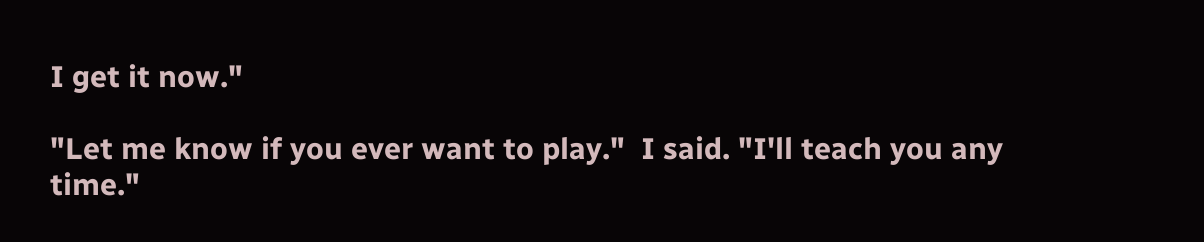I get it now."

"Let me know if you ever want to play."  I said. "I'll teach you any time."